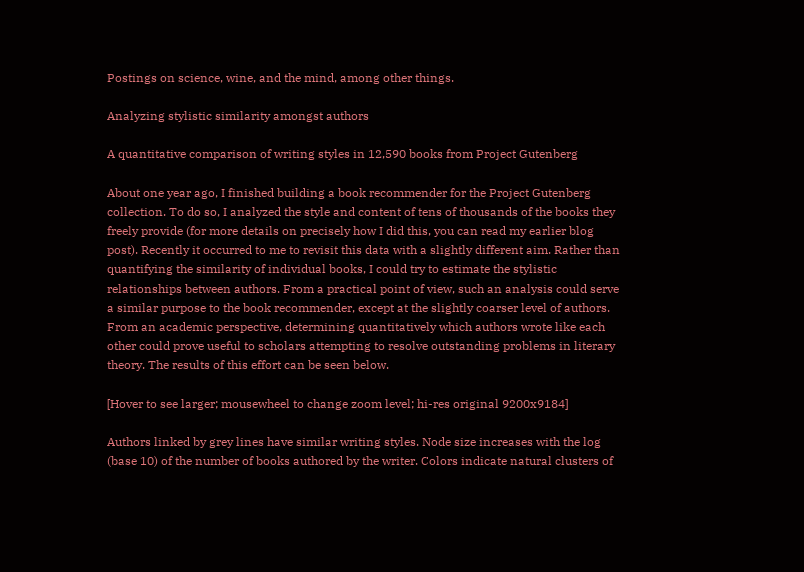Postings on science, wine, and the mind, among other things.

Analyzing stylistic similarity amongst authors

A quantitative comparison of writing styles in 12,590 books from Project Gutenberg

About one year ago, I finished building a book recommender for the Project Gutenberg collection. To do so, I analyzed the style and content of tens of thousands of the books they freely provide (for more details on precisely how I did this, you can read my earlier blog post). Recently it occurred to me to revisit this data with a slightly different aim. Rather than quantifying the similarity of individual books, I could try to estimate the stylistic relationships between authors. From a practical point of view, such an analysis could serve a similar purpose to the book recommender, except at the slightly coarser level of authors. From an academic perspective, determining quantitatively which authors wrote like each other could prove useful to scholars attempting to resolve outstanding problems in literary theory. The results of this effort can be seen below.

[Hover to see larger; mousewheel to change zoom level; hi-res original 9200x9184]

Authors linked by grey lines have similar writing styles. Node size increases with the log (base 10) of the number of books authored by the writer. Colors indicate natural clusters of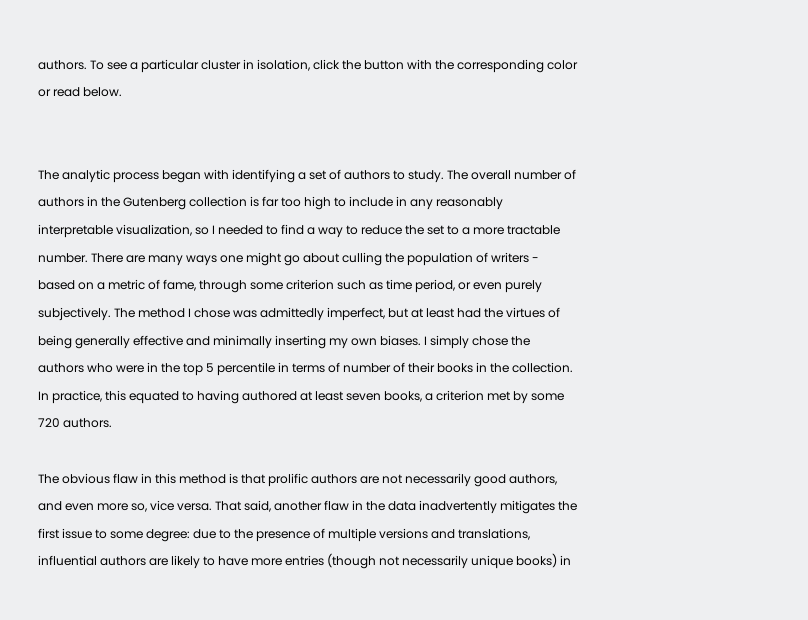authors. To see a particular cluster in isolation, click the button with the corresponding color or read below.


The analytic process began with identifying a set of authors to study. The overall number of authors in the Gutenberg collection is far too high to include in any reasonably interpretable visualization, so I needed to find a way to reduce the set to a more tractable number. There are many ways one might go about culling the population of writers - based on a metric of fame, through some criterion such as time period, or even purely subjectively. The method I chose was admittedly imperfect, but at least had the virtues of being generally effective and minimally inserting my own biases. I simply chose the authors who were in the top 5 percentile in terms of number of their books in the collection. In practice, this equated to having authored at least seven books, a criterion met by some 720 authors.

The obvious flaw in this method is that prolific authors are not necessarily good authors, and even more so, vice versa. That said, another flaw in the data inadvertently mitigates the first issue to some degree: due to the presence of multiple versions and translations, influential authors are likely to have more entries (though not necessarily unique books) in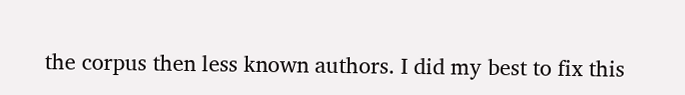the corpus then less known authors. I did my best to fix this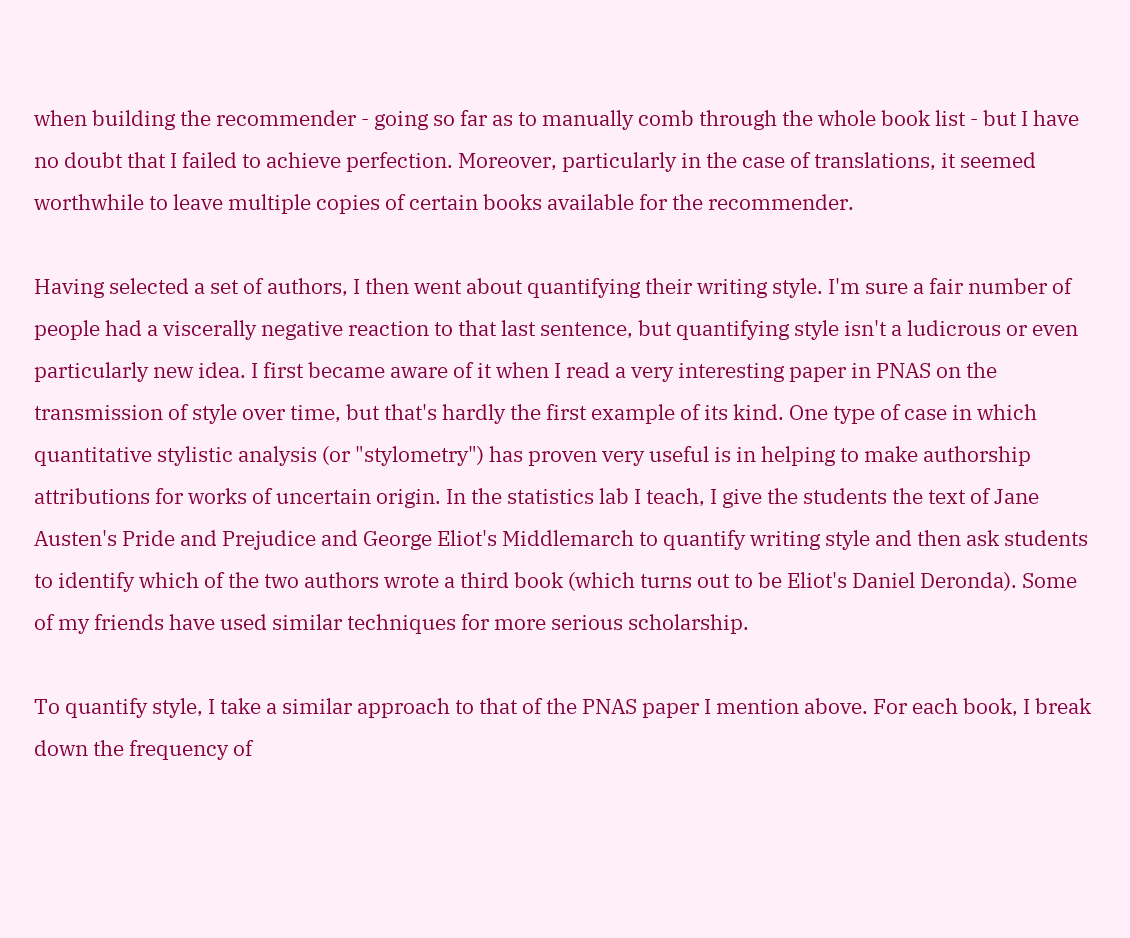when building the recommender - going so far as to manually comb through the whole book list - but I have no doubt that I failed to achieve perfection. Moreover, particularly in the case of translations, it seemed worthwhile to leave multiple copies of certain books available for the recommender.

Having selected a set of authors, I then went about quantifying their writing style. I'm sure a fair number of people had a viscerally negative reaction to that last sentence, but quantifying style isn't a ludicrous or even particularly new idea. I first became aware of it when I read a very interesting paper in PNAS on the transmission of style over time, but that's hardly the first example of its kind. One type of case in which quantitative stylistic analysis (or "stylometry") has proven very useful is in helping to make authorship attributions for works of uncertain origin. In the statistics lab I teach, I give the students the text of Jane Austen's Pride and Prejudice and George Eliot's Middlemarch to quantify writing style and then ask students to identify which of the two authors wrote a third book (which turns out to be Eliot's Daniel Deronda). Some of my friends have used similar techniques for more serious scholarship.

To quantify style, I take a similar approach to that of the PNAS paper I mention above. For each book, I break down the frequency of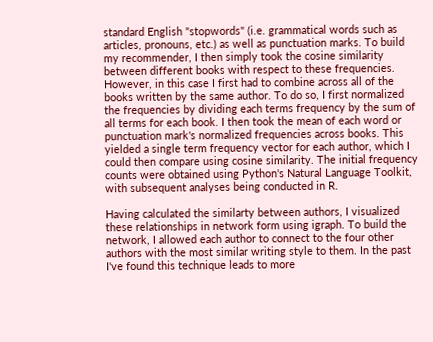standard English "stopwords" (i.e. grammatical words such as articles, pronouns, etc.) as well as punctuation marks. To build my recommender, I then simply took the cosine similarity between different books with respect to these frequencies. However, in this case I first had to combine across all of the books written by the same author. To do so, I first normalized the frequencies by dividing each terms frequency by the sum of all terms for each book. I then took the mean of each word or punctuation mark's normalized frequencies across books. This yielded a single term frequency vector for each author, which I could then compare using cosine similarity. The initial frequency counts were obtained using Python's Natural Language Toolkit, with subsequent analyses being conducted in R.

Having calculated the similarty between authors, I visualized these relationships in network form using igraph. To build the network, I allowed each author to connect to the four other authors with the most similar writing style to them. In the past I've found this technique leads to more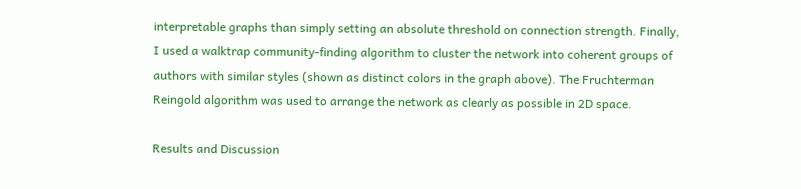interpretable graphs than simply setting an absolute threshold on connection strength. Finally, I used a walktrap community-finding algorithm to cluster the network into coherent groups of authors with similar styles (shown as distinct colors in the graph above). The Fruchterman Reingold algorithm was used to arrange the network as clearly as possible in 2D space.

Results and Discussion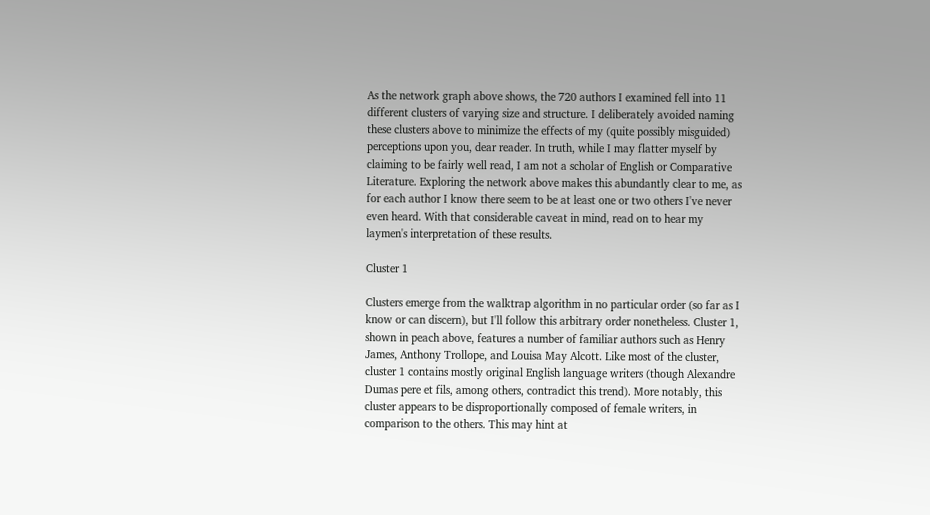As the network graph above shows, the 720 authors I examined fell into 11 different clusters of varying size and structure. I deliberately avoided naming these clusters above to minimize the effects of my (quite possibly misguided) perceptions upon you, dear reader. In truth, while I may flatter myself by claiming to be fairly well read, I am not a scholar of English or Comparative Literature. Exploring the network above makes this abundantly clear to me, as for each author I know there seem to be at least one or two others I've never even heard. With that considerable caveat in mind, read on to hear my laymen's interpretation of these results.

Cluster 1

Clusters emerge from the walktrap algorithm in no particular order (so far as I know or can discern), but I'll follow this arbitrary order nonetheless. Cluster 1, shown in peach above, features a number of familiar authors such as Henry James, Anthony Trollope, and Louisa May Alcott. Like most of the cluster, cluster 1 contains mostly original English language writers (though Alexandre Dumas pere et fils, among others, contradict this trend). More notably, this cluster appears to be disproportionally composed of female writers, in comparison to the others. This may hint at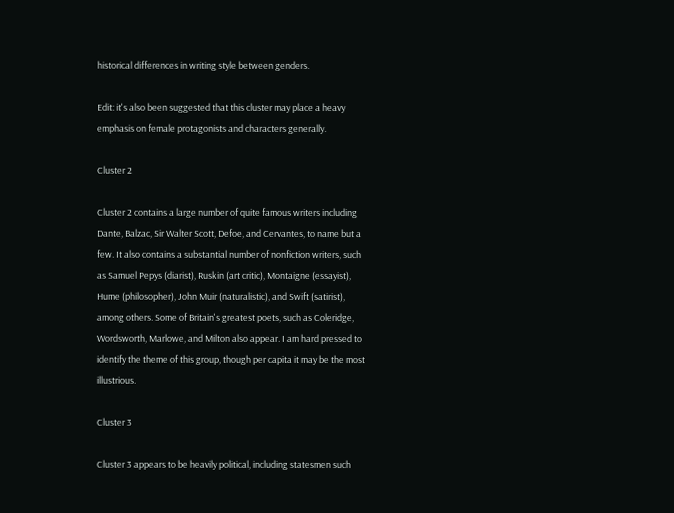historical differences in writing style between genders.

Edit: it's also been suggested that this cluster may place a heavy emphasis on female protagonists and characters generally.

Cluster 2

Cluster 2 contains a large number of quite famous writers including Dante, Balzac, Sir Walter Scott, Defoe, and Cervantes, to name but a few. It also contains a substantial number of nonfiction writers, such as Samuel Pepys (diarist), Ruskin (art critic), Montaigne (essayist), Hume (philosopher), John Muir (naturalistic), and Swift (satirist), among others. Some of Britain's greatest poets, such as Coleridge, Wordsworth, Marlowe, and Milton also appear. I am hard pressed to identify the theme of this group, though per capita it may be the most illustrious.

Cluster 3

Cluster 3 appears to be heavily political, including statesmen such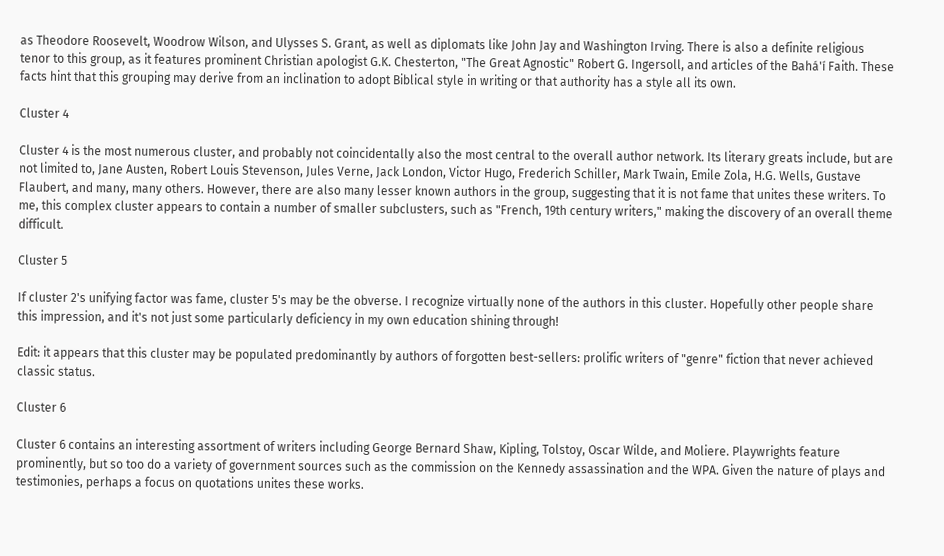as Theodore Roosevelt, Woodrow Wilson, and Ulysses S. Grant, as well as diplomats like John Jay and Washington Irving. There is also a definite religious tenor to this group, as it features prominent Christian apologist G.K. Chesterton, "The Great Agnostic" Robert G. Ingersoll, and articles of the Bahá'í Faith. These facts hint that this grouping may derive from an inclination to adopt Biblical style in writing or that authority has a style all its own.

Cluster 4

Cluster 4 is the most numerous cluster, and probably not coincidentally also the most central to the overall author network. Its literary greats include, but are not limited to, Jane Austen, Robert Louis Stevenson, Jules Verne, Jack London, Victor Hugo, Frederich Schiller, Mark Twain, Emile Zola, H.G. Wells, Gustave Flaubert, and many, many others. However, there are also many lesser known authors in the group, suggesting that it is not fame that unites these writers. To me, this complex cluster appears to contain a number of smaller subclusters, such as "French, 19th century writers," making the discovery of an overall theme difficult.

Cluster 5

If cluster 2's unifying factor was fame, cluster 5's may be the obverse. I recognize virtually none of the authors in this cluster. Hopefully other people share this impression, and it's not just some particularly deficiency in my own education shining through!

Edit: it appears that this cluster may be populated predominantly by authors of forgotten best-sellers: prolific writers of "genre" fiction that never achieved classic status.

Cluster 6

Cluster 6 contains an interesting assortment of writers including George Bernard Shaw, Kipling, Tolstoy, Oscar Wilde, and Moliere. Playwrights feature prominently, but so too do a variety of government sources such as the commission on the Kennedy assassination and the WPA. Given the nature of plays and testimonies, perhaps a focus on quotations unites these works.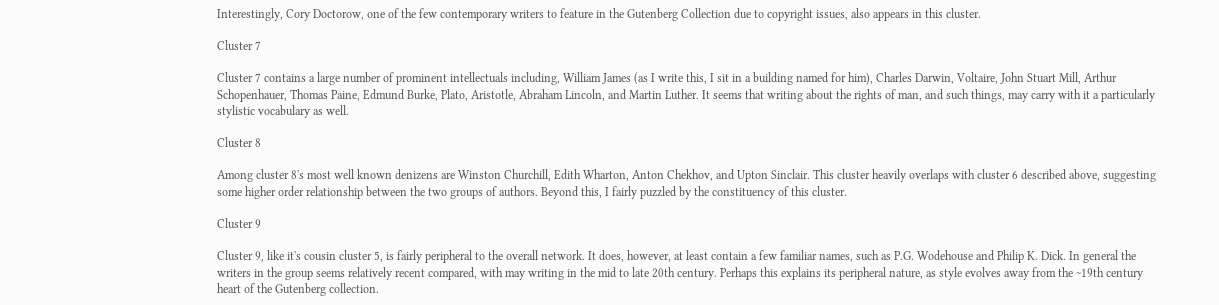Interestingly, Cory Doctorow, one of the few contemporary writers to feature in the Gutenberg Collection due to copyright issues, also appears in this cluster.

Cluster 7

Cluster 7 contains a large number of prominent intellectuals including, William James (as I write this, I sit in a building named for him), Charles Darwin, Voltaire, John Stuart Mill, Arthur Schopenhauer, Thomas Paine, Edmund Burke, Plato, Aristotle, Abraham Lincoln, and Martin Luther. It seems that writing about the rights of man, and such things, may carry with it a particularly stylistic vocabulary as well.

Cluster 8

Among cluster 8's most well known denizens are Winston Churchill, Edith Wharton, Anton Chekhov, and Upton Sinclair. This cluster heavily overlaps with cluster 6 described above, suggesting some higher order relationship between the two groups of authors. Beyond this, I fairly puzzled by the constituency of this cluster.

Cluster 9

Cluster 9, like it's cousin cluster 5, is fairly peripheral to the overall network. It does, however, at least contain a few familiar names, such as P.G. Wodehouse and Philip K. Dick. In general the writers in the group seems relatively recent compared, with may writing in the mid to late 20th century. Perhaps this explains its peripheral nature, as style evolves away from the ~19th century heart of the Gutenberg collection.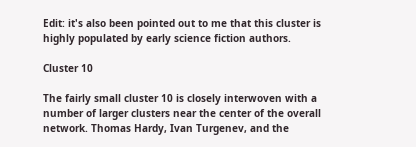Edit: it's also been pointed out to me that this cluster is highly populated by early science fiction authors.

Cluster 10

The fairly small cluster 10 is closely interwoven with a number of larger clusters near the center of the overall network. Thomas Hardy, Ivan Turgenev, and the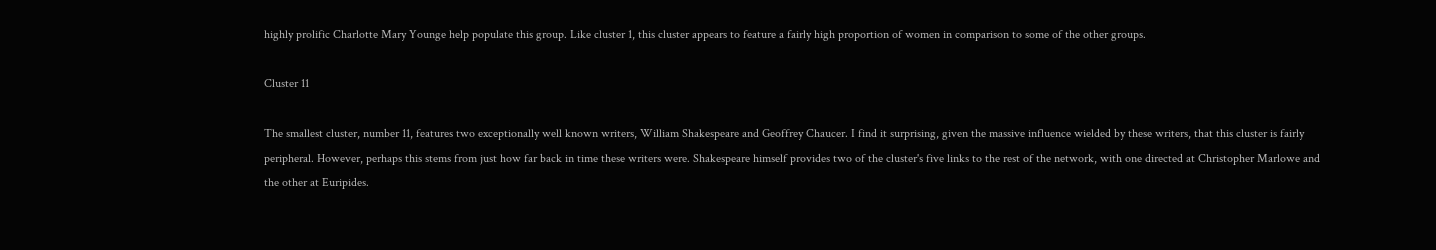highly prolific Charlotte Mary Younge help populate this group. Like cluster 1, this cluster appears to feature a fairly high proportion of women in comparison to some of the other groups.

Cluster 11

The smallest cluster, number 11, features two exceptionally well known writers, William Shakespeare and Geoffrey Chaucer. I find it surprising, given the massive influence wielded by these writers, that this cluster is fairly peripheral. However, perhaps this stems from just how far back in time these writers were. Shakespeare himself provides two of the cluster's five links to the rest of the network, with one directed at Christopher Marlowe and the other at Euripides.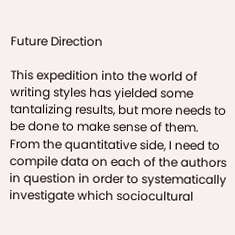Future Direction

This expedition into the world of writing styles has yielded some tantalizing results, but more needs to be done to make sense of them. From the quantitative side, I need to compile data on each of the authors in question in order to systematically investigate which sociocultural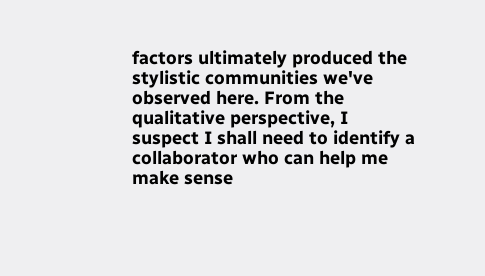factors ultimately produced the stylistic communities we've observed here. From the qualitative perspective, I suspect I shall need to identify a collaborator who can help me make sense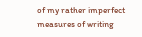of my rather imperfect measures of writing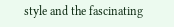style and the fascinating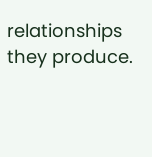relationships they produce.